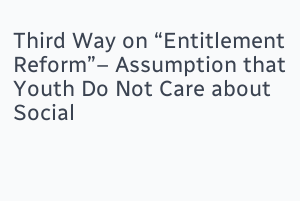Third Way on “Entitlement Reform”– Assumption that Youth Do Not Care about Social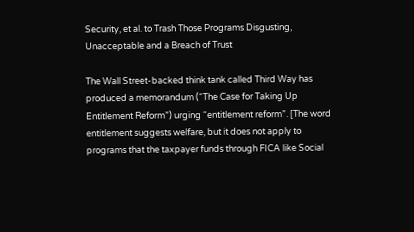Security, et al. to Trash Those Programs Disgusting, Unacceptable and a Breach of Trust

The Wall Street-backed think tank called Third Way has produced a memorandum (“The Case for Taking Up Entitlement Reform”) urging “entitlement reform”. [The word entitlement suggests welfare, but it does not apply to programs that the taxpayer funds through FICA like Social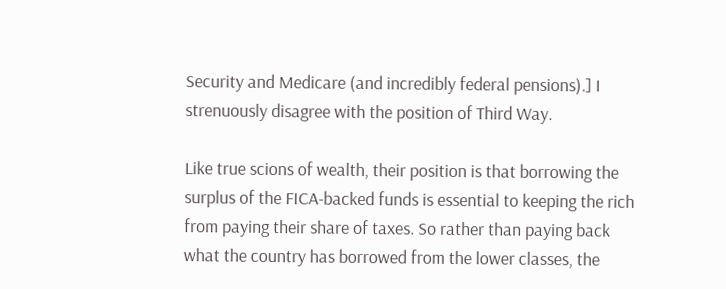Security and Medicare (and incredibly federal pensions).] I strenuously disagree with the position of Third Way.

Like true scions of wealth, their position is that borrowing the surplus of the FICA-backed funds is essential to keeping the rich from paying their share of taxes. So rather than paying back what the country has borrowed from the lower classes, the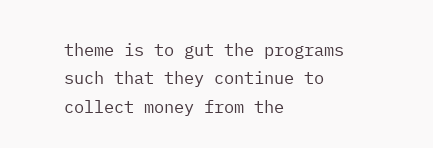theme is to gut the programs such that they continue to collect money from the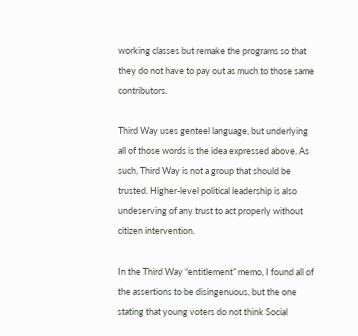working classes but remake the programs so that they do not have to pay out as much to those same contributors.

Third Way uses genteel language, but underlying all of those words is the idea expressed above. As such, Third Way is not a group that should be trusted. Higher-level political leadership is also undeserving of any trust to act properly without citizen intervention.

In the Third Way “entitlement” memo, I found all of the assertions to be disingenuous, but the one stating that young voters do not think Social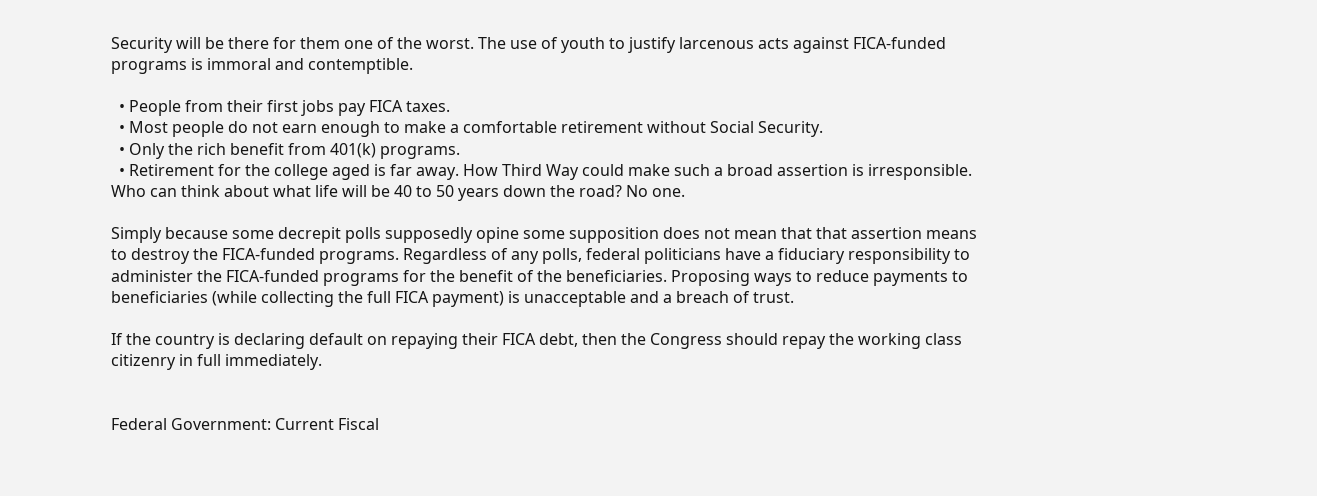Security will be there for them one of the worst. The use of youth to justify larcenous acts against FICA-funded programs is immoral and contemptible.

  • People from their first jobs pay FICA taxes.
  • Most people do not earn enough to make a comfortable retirement without Social Security.
  • Only the rich benefit from 401(k) programs.
  • Retirement for the college aged is far away. How Third Way could make such a broad assertion is irresponsible. Who can think about what life will be 40 to 50 years down the road? No one.

Simply because some decrepit polls supposedly opine some supposition does not mean that that assertion means to destroy the FICA-funded programs. Regardless of any polls, federal politicians have a fiduciary responsibility to administer the FICA-funded programs for the benefit of the beneficiaries. Proposing ways to reduce payments to beneficiaries (while collecting the full FICA payment) is unacceptable and a breach of trust.

If the country is declaring default on repaying their FICA debt, then the Congress should repay the working class citizenry in full immediately.


Federal Government: Current Fiscal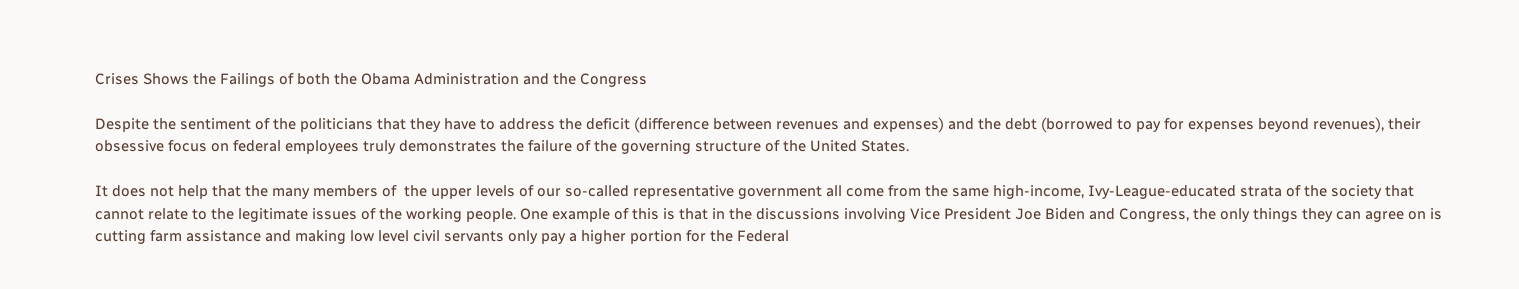Crises Shows the Failings of both the Obama Administration and the Congress

Despite the sentiment of the politicians that they have to address the deficit (difference between revenues and expenses) and the debt (borrowed to pay for expenses beyond revenues), their obsessive focus on federal employees truly demonstrates the failure of the governing structure of the United States.

It does not help that the many members of  the upper levels of our so-called representative government all come from the same high-income, Ivy-League-educated strata of the society that cannot relate to the legitimate issues of the working people. One example of this is that in the discussions involving Vice President Joe Biden and Congress, the only things they can agree on is cutting farm assistance and making low level civil servants only pay a higher portion for the Federal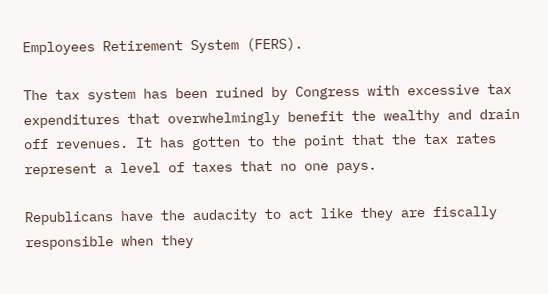Employees Retirement System (FERS).

The tax system has been ruined by Congress with excessive tax expenditures that overwhelmingly benefit the wealthy and drain off revenues. It has gotten to the point that the tax rates represent a level of taxes that no one pays.

Republicans have the audacity to act like they are fiscally responsible when they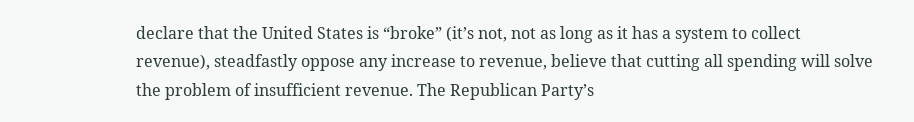declare that the United States is “broke” (it’s not, not as long as it has a system to collect revenue), steadfastly oppose any increase to revenue, believe that cutting all spending will solve the problem of insufficient revenue. The Republican Party’s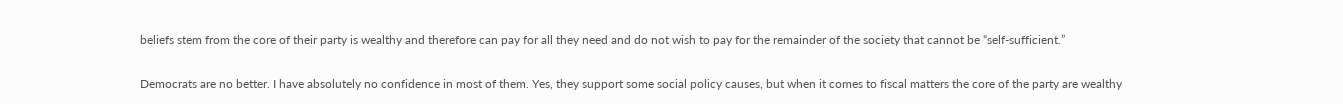beliefs stem from the core of their party is wealthy and therefore can pay for all they need and do not wish to pay for the remainder of the society that cannot be “self-sufficient.”

Democrats are no better. I have absolutely no confidence in most of them. Yes, they support some social policy causes, but when it comes to fiscal matters the core of the party are wealthy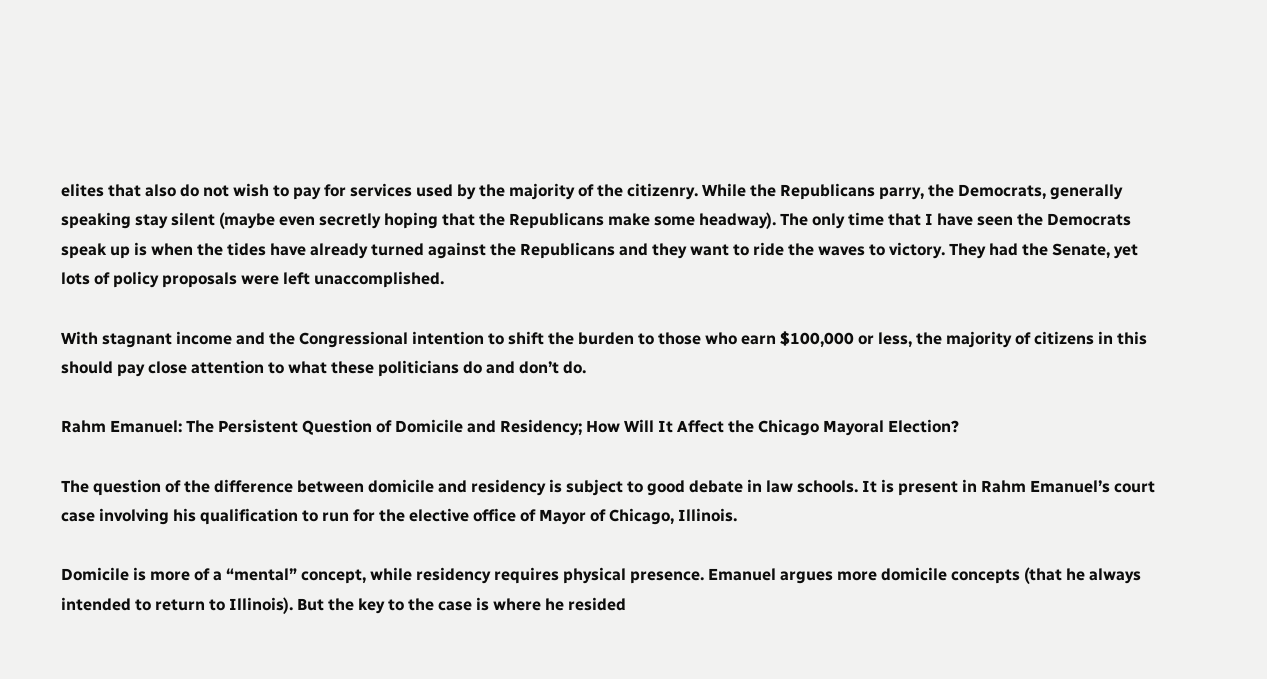elites that also do not wish to pay for services used by the majority of the citizenry. While the Republicans parry, the Democrats, generally speaking stay silent (maybe even secretly hoping that the Republicans make some headway). The only time that I have seen the Democrats speak up is when the tides have already turned against the Republicans and they want to ride the waves to victory. They had the Senate, yet lots of policy proposals were left unaccomplished.

With stagnant income and the Congressional intention to shift the burden to those who earn $100,000 or less, the majority of citizens in this should pay close attention to what these politicians do and don’t do.

Rahm Emanuel: The Persistent Question of Domicile and Residency; How Will It Affect the Chicago Mayoral Election?

The question of the difference between domicile and residency is subject to good debate in law schools. It is present in Rahm Emanuel’s court case involving his qualification to run for the elective office of Mayor of Chicago, Illinois.

Domicile is more of a “mental” concept, while residency requires physical presence. Emanuel argues more domicile concepts (that he always intended to return to Illinois). But the key to the case is where he resided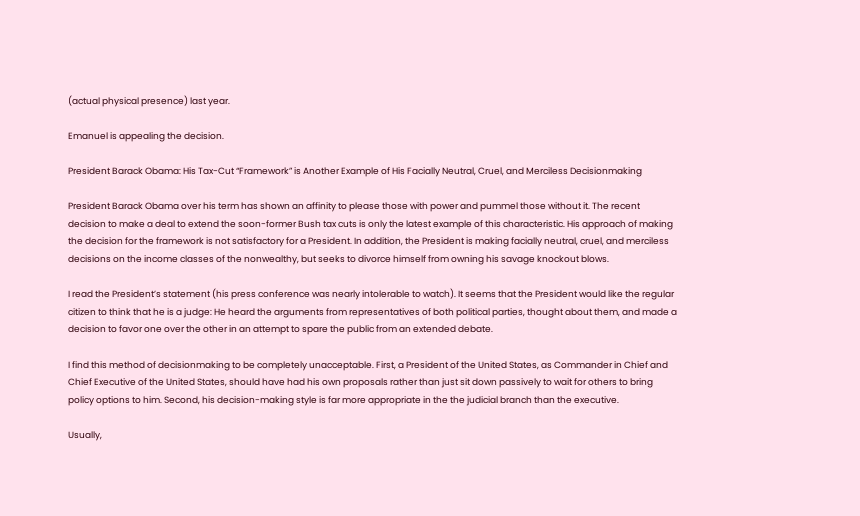(actual physical presence) last year.

Emanuel is appealing the decision.

President Barack Obama: His Tax-Cut “Framework” is Another Example of His Facially Neutral, Cruel, and Merciless Decisionmaking

President Barack Obama over his term has shown an affinity to please those with power and pummel those without it. The recent decision to make a deal to extend the soon-former Bush tax cuts is only the latest example of this characteristic. His approach of making the decision for the framework is not satisfactory for a President. In addition, the President is making facially neutral, cruel, and merciless decisions on the income classes of the nonwealthy, but seeks to divorce himself from owning his savage knockout blows.

I read the President’s statement (his press conference was nearly intolerable to watch). It seems that the President would like the regular citizen to think that he is a judge: He heard the arguments from representatives of both political parties, thought about them, and made a decision to favor one over the other in an attempt to spare the public from an extended debate.

I find this method of decisionmaking to be completely unacceptable. First, a President of the United States, as Commander in Chief and Chief Executive of the United States, should have had his own proposals rather than just sit down passively to wait for others to bring policy options to him. Second, his decision-making style is far more appropriate in the the judicial branch than the executive.

Usually,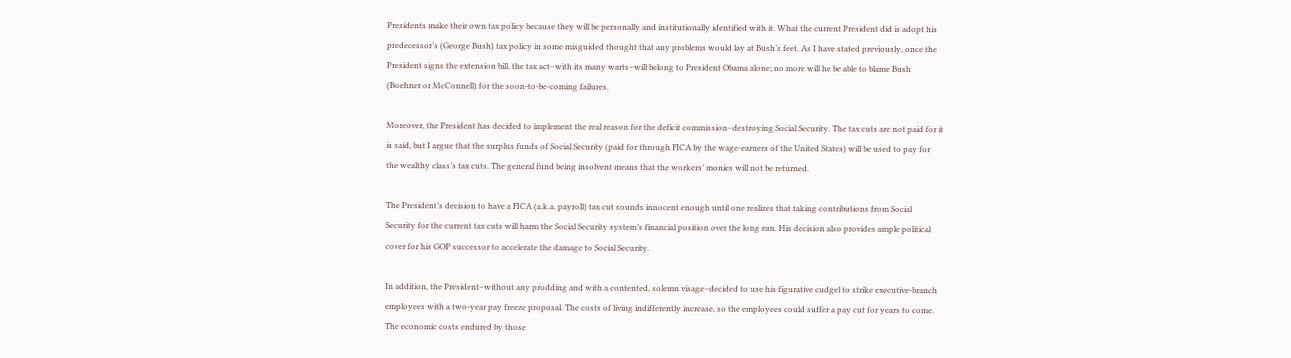Presidents make their own tax policy because they will be personally and institutionally identified with it. What the current President did is adopt his predecessor’s (George Bush) tax policy in some misguided thought that any problems would lay at Bush’s feet. As I have stated previously, once the President signs the extension bill, the tax act–with its many warts–will belong to President Obama alone; no more will he be able to blame Bush (Boehner or McConnell) for the soon-to-be-coming failures.

Moreover, the President has decided to implement the real reason for the deficit commission–destroying Social Security. The tax cuts are not paid for it is said, but I argue that the surplus funds of Social Security (paid for through FICA by the wage-earners of the United States) will be used to pay for the wealthy class’s tax cuts. The general fund being insolvent means that the workers’ monies will not be returned.

The President’s decision to have a FICA (a.k.a. payroll) tax cut sounds innocent enough until one realizes that taking contributions from Social Security for the current tax cuts will harm the Social Security system’s financial position over the long run. His decision also provides ample political cover for his GOP successor to accelerate the damage to Social Security.

In addition, the President–without any prodding and with a contented, solemn visage–decided to use his figurative cudgel to strike executive-branch employees with a two-year pay freeze proposal. The costs of living indifferently increase, so the employees could suffer a pay cut for years to come. The economic costs endured by those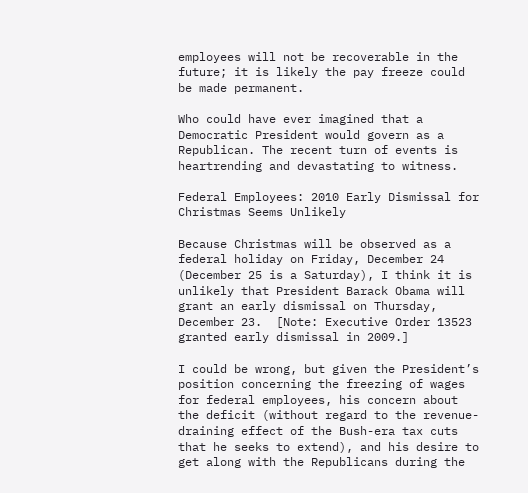employees will not be recoverable in the future; it is likely the pay freeze could be made permanent.

Who could have ever imagined that a Democratic President would govern as a Republican. The recent turn of events is heartrending and devastating to witness.

Federal Employees: 2010 Early Dismissal for Christmas Seems Unlikely

Because Christmas will be observed as a federal holiday on Friday, December 24 (December 25 is a Saturday), I think it is unlikely that President Barack Obama will grant an early dismissal on Thursday, December 23.  [Note: Executive Order 13523 granted early dismissal in 2009.]

I could be wrong, but given the President’s position concerning the freezing of wages for federal employees, his concern about the deficit (without regard to the revenue-draining effect of the Bush-era tax cuts that he seeks to extend), and his desire to get along with the Republicans during the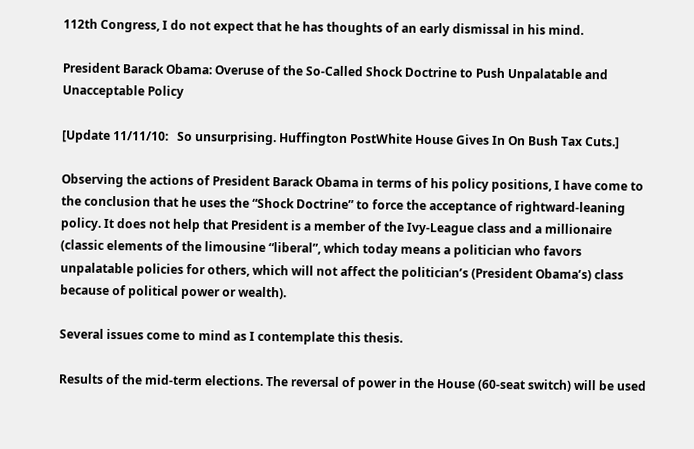112th Congress, I do not expect that he has thoughts of an early dismissal in his mind.

President Barack Obama: Overuse of the So-Called Shock Doctrine to Push Unpalatable and Unacceptable Policy

[Update 11/11/10:   So unsurprising. Huffington PostWhite House Gives In On Bush Tax Cuts.]

Observing the actions of President Barack Obama in terms of his policy positions, I have come to the conclusion that he uses the “Shock Doctrine” to force the acceptance of rightward-leaning policy. It does not help that President is a member of the Ivy-League class and a millionaire (classic elements of the limousine “liberal”, which today means a politician who favors unpalatable policies for others, which will not affect the politician’s (President Obama’s) class because of political power or wealth).

Several issues come to mind as I contemplate this thesis.

Results of the mid-term elections. The reversal of power in the House (60-seat switch) will be used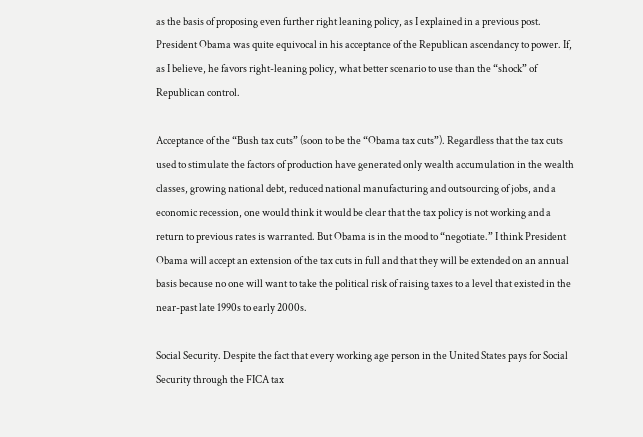as the basis of proposing even further right leaning policy, as I explained in a previous post. President Obama was quite equivocal in his acceptance of the Republican ascendancy to power. If, as I believe, he favors right-leaning policy, what better scenario to use than the “shock” of Republican control.

Acceptance of the “Bush tax cuts” (soon to be the “Obama tax cuts”). Regardless that the tax cuts used to stimulate the factors of production have generated only wealth accumulation in the wealth classes, growing national debt, reduced national manufacturing and outsourcing of jobs, and a economic recession, one would think it would be clear that the tax policy is not working and a return to previous rates is warranted. But Obama is in the mood to “negotiate.” I think President Obama will accept an extension of the tax cuts in full and that they will be extended on an annual basis because no one will want to take the political risk of raising taxes to a level that existed in the near-past late 1990s to early 2000s.

Social Security. Despite the fact that every working age person in the United States pays for Social Security through the FICA tax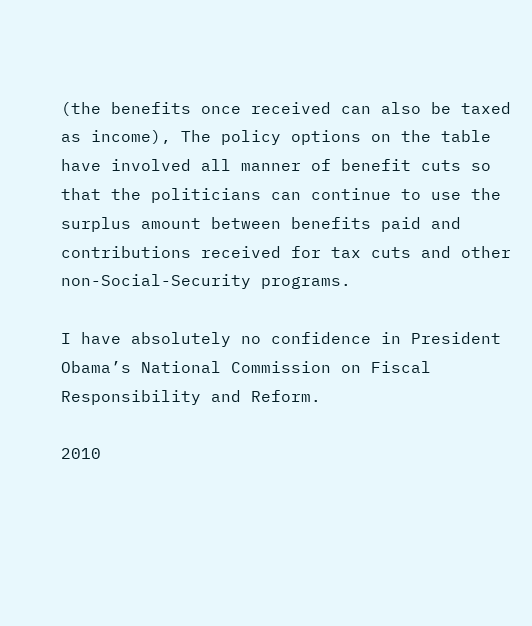(the benefits once received can also be taxed as income), The policy options on the table have involved all manner of benefit cuts so that the politicians can continue to use the surplus amount between benefits paid and contributions received for tax cuts and other non-Social-Security programs.

I have absolutely no confidence in President Obama’s National Commission on Fiscal Responsibility and Reform.

2010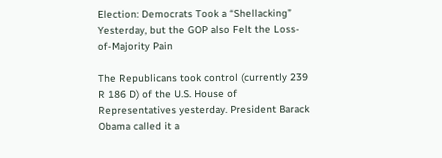Election: Democrats Took a “Shellacking” Yesterday, but the GOP also Felt the Loss-of-Majority Pain

The Republicans took control (currently 239 R 186 D) of the U.S. House of Representatives yesterday. President Barack Obama called it a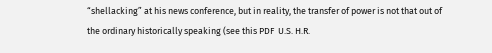“shellacking” at his news conference, but in reality, the transfer of power is not that out of the ordinary historically speaking (see this PDF  U.S. H.R.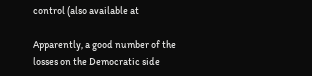control (also available at

Apparently, a good number of the losses on the Democratic side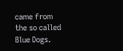came from the so called Blue Dogs.